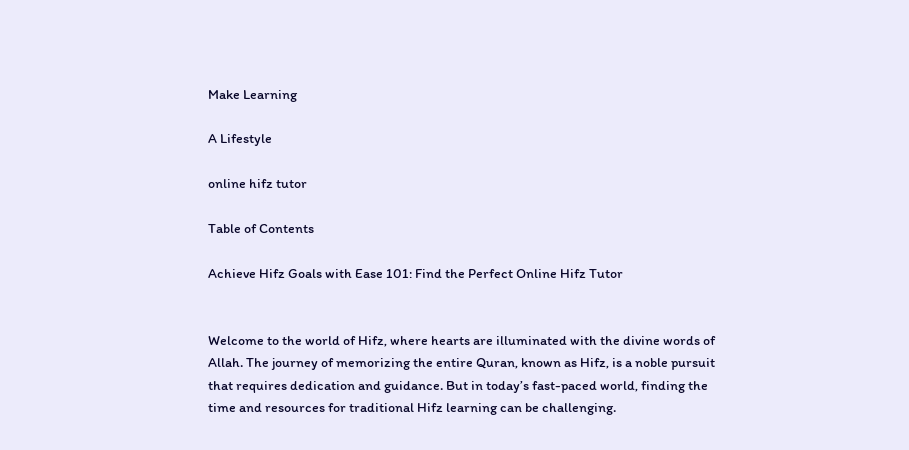Make Learning

A Lifestyle

online hifz tutor

Table of Contents

Achieve Hifz Goals with Ease 101: Find the Perfect Online Hifz Tutor


Welcome to the world of Hifz, where hearts are illuminated with the divine words of Allah. The journey of memorizing the entire Quran, known as Hifz, is a noble pursuit that requires dedication and guidance. But in today’s fast-paced world, finding the time and resources for traditional Hifz learning can be challenging.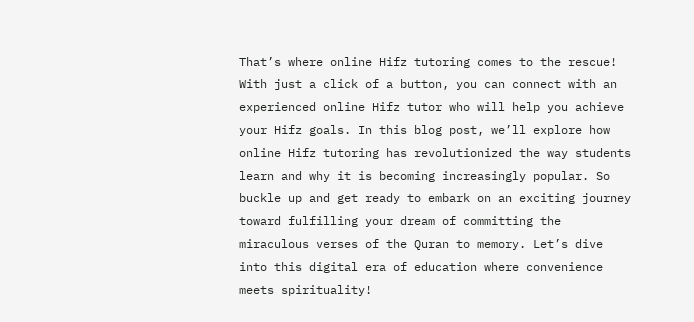That’s where online Hifz tutoring comes to the rescue! With just a click of a button, you can connect with an experienced online Hifz tutor who will help you achieve your Hifz goals. In this blog post, we’ll explore how online Hifz tutoring has revolutionized the way students learn and why it is becoming increasingly popular. So buckle up and get ready to embark on an exciting journey toward fulfilling your dream of committing the miraculous verses of the Quran to memory. Let’s dive into this digital era of education where convenience meets spirituality!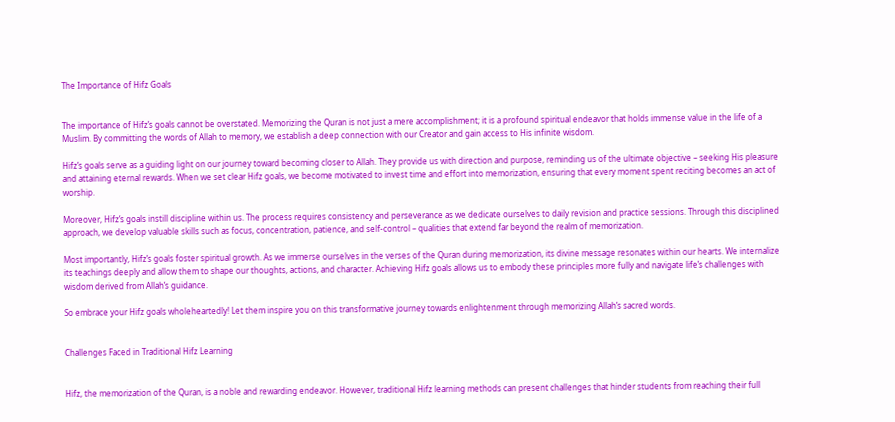The Importance of Hifz Goals


The importance of Hifz’s goals cannot be overstated. Memorizing the Quran is not just a mere accomplishment; it is a profound spiritual endeavor that holds immense value in the life of a Muslim. By committing the words of Allah to memory, we establish a deep connection with our Creator and gain access to His infinite wisdom.

Hifz’s goals serve as a guiding light on our journey toward becoming closer to Allah. They provide us with direction and purpose, reminding us of the ultimate objective – seeking His pleasure and attaining eternal rewards. When we set clear Hifz goals, we become motivated to invest time and effort into memorization, ensuring that every moment spent reciting becomes an act of worship.

Moreover, Hifz’s goals instill discipline within us. The process requires consistency and perseverance as we dedicate ourselves to daily revision and practice sessions. Through this disciplined approach, we develop valuable skills such as focus, concentration, patience, and self-control – qualities that extend far beyond the realm of memorization.

Most importantly, Hifz’s goals foster spiritual growth. As we immerse ourselves in the verses of the Quran during memorization, its divine message resonates within our hearts. We internalize its teachings deeply and allow them to shape our thoughts, actions, and character. Achieving Hifz goals allows us to embody these principles more fully and navigate life’s challenges with wisdom derived from Allah’s guidance.

So embrace your Hifz goals wholeheartedly! Let them inspire you on this transformative journey towards enlightenment through memorizing Allah’s sacred words.


Challenges Faced in Traditional Hifz Learning


Hifz, the memorization of the Quran, is a noble and rewarding endeavor. However, traditional Hifz learning methods can present challenges that hinder students from reaching their full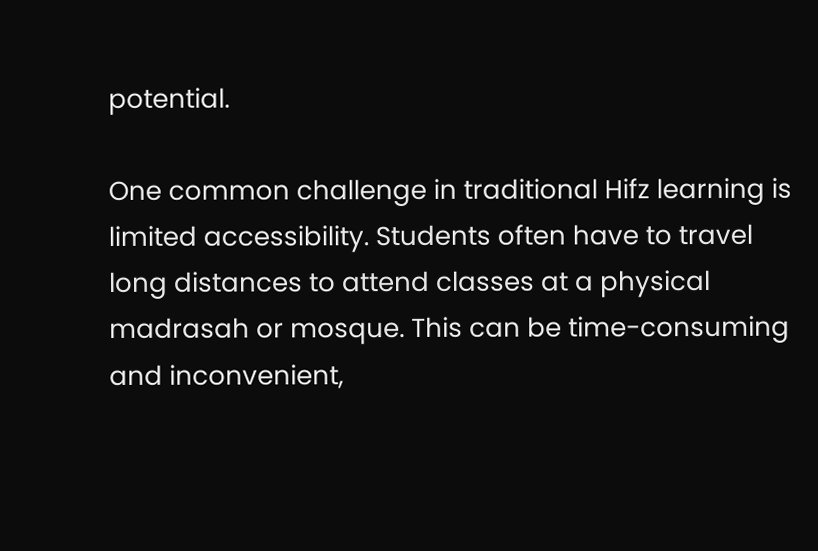potential.

One common challenge in traditional Hifz learning is limited accessibility. Students often have to travel long distances to attend classes at a physical madrasah or mosque. This can be time-consuming and inconvenient,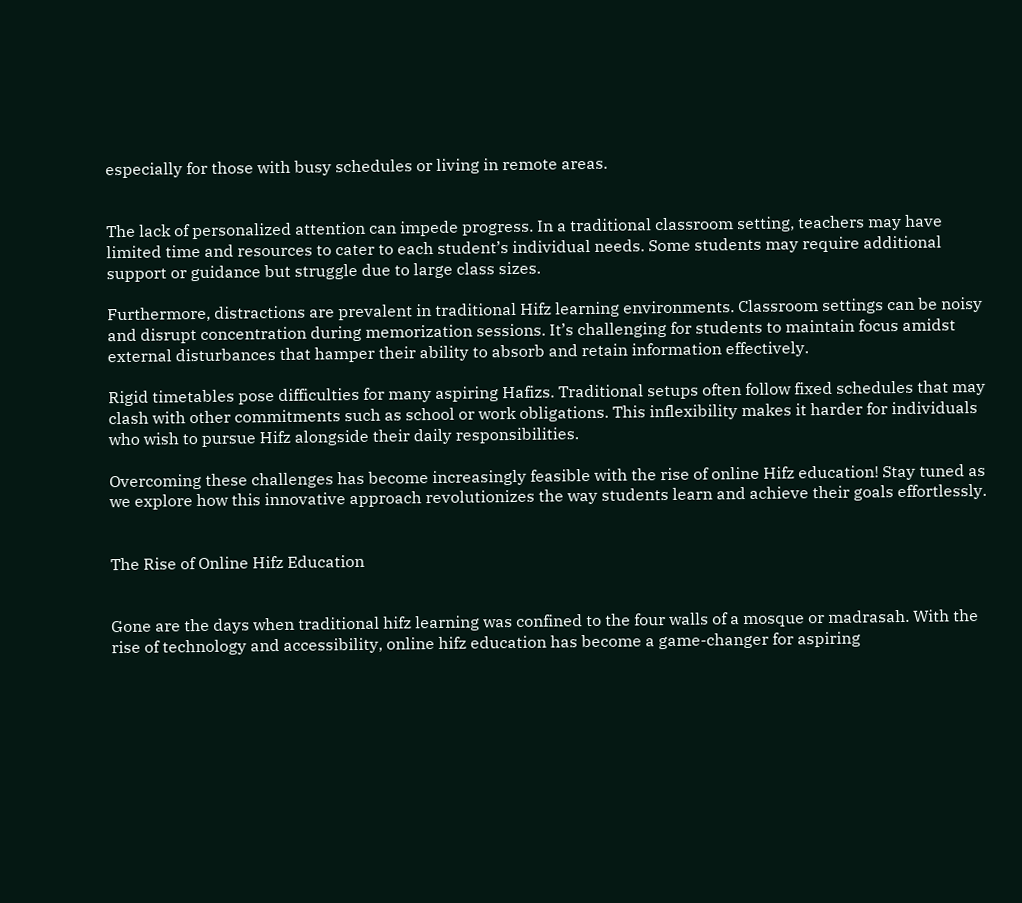especially for those with busy schedules or living in remote areas.


The lack of personalized attention can impede progress. In a traditional classroom setting, teachers may have limited time and resources to cater to each student’s individual needs. Some students may require additional support or guidance but struggle due to large class sizes.

Furthermore, distractions are prevalent in traditional Hifz learning environments. Classroom settings can be noisy and disrupt concentration during memorization sessions. It’s challenging for students to maintain focus amidst external disturbances that hamper their ability to absorb and retain information effectively.

Rigid timetables pose difficulties for many aspiring Hafizs. Traditional setups often follow fixed schedules that may clash with other commitments such as school or work obligations. This inflexibility makes it harder for individuals who wish to pursue Hifz alongside their daily responsibilities.

Overcoming these challenges has become increasingly feasible with the rise of online Hifz education! Stay tuned as we explore how this innovative approach revolutionizes the way students learn and achieve their goals effortlessly.


The Rise of Online Hifz Education


Gone are the days when traditional hifz learning was confined to the four walls of a mosque or madrasah. With the rise of technology and accessibility, online hifz education has become a game-changer for aspiring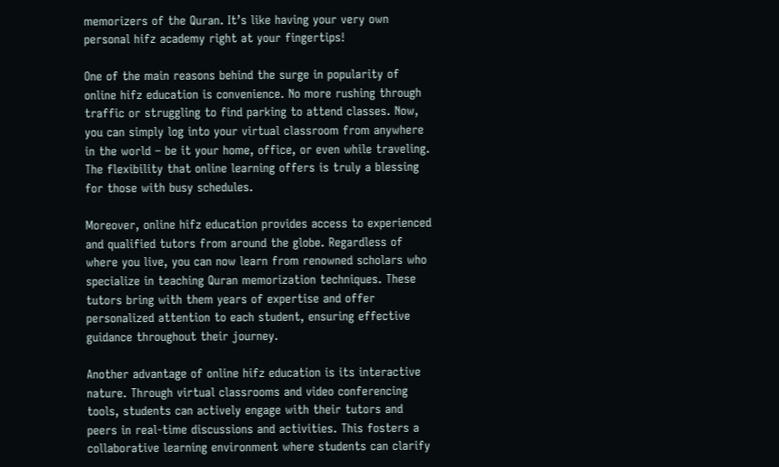memorizers of the Quran. It’s like having your very own personal hifz academy right at your fingertips!

One of the main reasons behind the surge in popularity of online hifz education is convenience. No more rushing through traffic or struggling to find parking to attend classes. Now, you can simply log into your virtual classroom from anywhere in the world – be it your home, office, or even while traveling. The flexibility that online learning offers is truly a blessing for those with busy schedules.

Moreover, online hifz education provides access to experienced and qualified tutors from around the globe. Regardless of where you live, you can now learn from renowned scholars who specialize in teaching Quran memorization techniques. These tutors bring with them years of expertise and offer personalized attention to each student, ensuring effective guidance throughout their journey.

Another advantage of online hifz education is its interactive nature. Through virtual classrooms and video conferencing tools, students can actively engage with their tutors and peers in real-time discussions and activities. This fosters a collaborative learning environment where students can clarify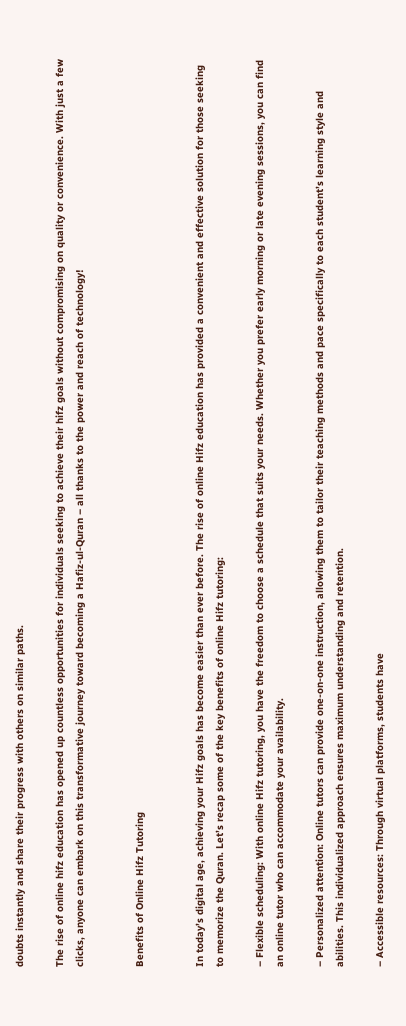doubts instantly and share their progress with others on similar paths.

The rise of online hifz education has opened up countless opportunities for individuals seeking to achieve their hifz goals without compromising on quality or convenience. With just a few clicks, anyone can embark on this transformative journey toward becoming a Hafiz-ul-Quran – all thanks to the power and reach of technology!


Benefits of Online Hifz Tutoring


In today’s digital age, achieving your Hifz goals has become easier than ever before. The rise of online Hifz education has provided a convenient and effective solution for those seeking to memorize the Quran. Let’s recap some of the key benefits of online Hifz tutoring:

– Flexible scheduling: With online Hifz tutoring, you have the freedom to choose a schedule that suits your needs. Whether you prefer early morning or late evening sessions, you can find an online tutor who can accommodate your availability.

– Personalized attention: Online tutors can provide one-on-one instruction, allowing them to tailor their teaching methods and pace specifically to each student’s learning style and abilities. This individualized approach ensures maximum understanding and retention.

– Accessible resources: Through virtual platforms, students have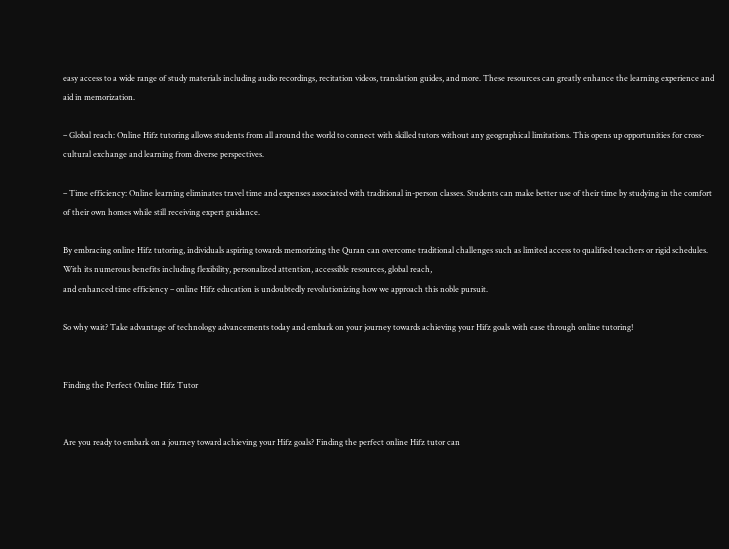easy access to a wide range of study materials including audio recordings, recitation videos, translation guides, and more. These resources can greatly enhance the learning experience and aid in memorization.

– Global reach: Online Hifz tutoring allows students from all around the world to connect with skilled tutors without any geographical limitations. This opens up opportunities for cross-cultural exchange and learning from diverse perspectives.

– Time efficiency: Online learning eliminates travel time and expenses associated with traditional in-person classes. Students can make better use of their time by studying in the comfort of their own homes while still receiving expert guidance.

By embracing online Hifz tutoring, individuals aspiring towards memorizing the Quran can overcome traditional challenges such as limited access to qualified teachers or rigid schedules. With its numerous benefits including flexibility, personalized attention, accessible resources, global reach,
and enhanced time efficiency – online Hifz education is undoubtedly revolutionizing how we approach this noble pursuit.

So why wait? Take advantage of technology advancements today and embark on your journey towards achieving your Hifz goals with ease through online tutoring!


Finding the Perfect Online Hifz Tutor


Are you ready to embark on a journey toward achieving your Hifz goals? Finding the perfect online Hifz tutor can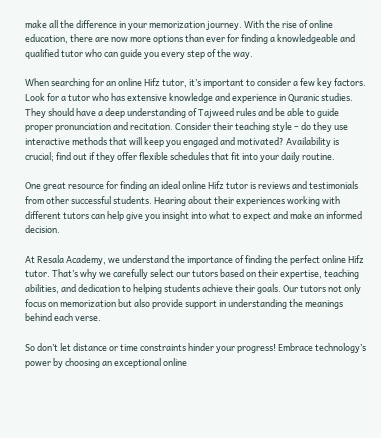make all the difference in your memorization journey. With the rise of online education, there are now more options than ever for finding a knowledgeable and qualified tutor who can guide you every step of the way.

When searching for an online Hifz tutor, it’s important to consider a few key factors. Look for a tutor who has extensive knowledge and experience in Quranic studies. They should have a deep understanding of Tajweed rules and be able to guide proper pronunciation and recitation. Consider their teaching style – do they use interactive methods that will keep you engaged and motivated? Availability is crucial; find out if they offer flexible schedules that fit into your daily routine.

One great resource for finding an ideal online Hifz tutor is reviews and testimonials from other successful students. Hearing about their experiences working with different tutors can help give you insight into what to expect and make an informed decision.

At Resala Academy, we understand the importance of finding the perfect online Hifz tutor. That’s why we carefully select our tutors based on their expertise, teaching abilities, and dedication to helping students achieve their goals. Our tutors not only focus on memorization but also provide support in understanding the meanings behind each verse.

So don’t let distance or time constraints hinder your progress! Embrace technology’s power by choosing an exceptional online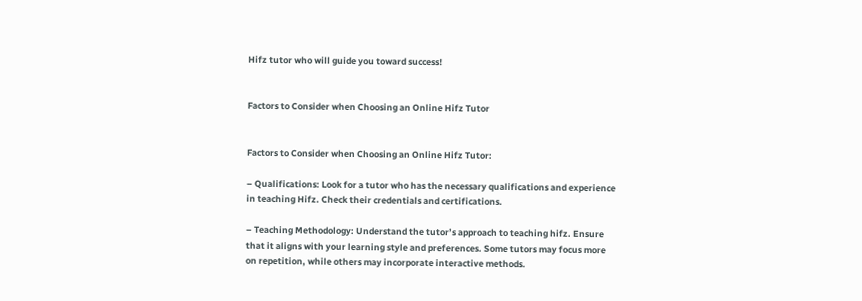Hifz tutor who will guide you toward success!


Factors to Consider when Choosing an Online Hifz Tutor


Factors to Consider when Choosing an Online Hifz Tutor:

– Qualifications: Look for a tutor who has the necessary qualifications and experience in teaching Hifz. Check their credentials and certifications.

– Teaching Methodology: Understand the tutor’s approach to teaching hifz. Ensure that it aligns with your learning style and preferences. Some tutors may focus more on repetition, while others may incorporate interactive methods.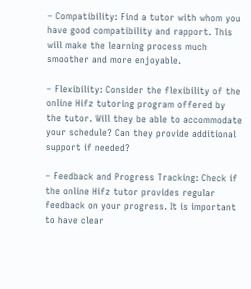– Compatibility: Find a tutor with whom you have good compatibility and rapport. This will make the learning process much smoother and more enjoyable.

– Flexibility: Consider the flexibility of the online Hifz tutoring program offered by the tutor. Will they be able to accommodate your schedule? Can they provide additional support if needed?

– Feedback and Progress Tracking: Check if the online Hifz tutor provides regular feedback on your progress. It is important to have clear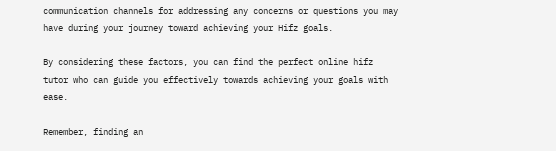communication channels for addressing any concerns or questions you may have during your journey toward achieving your Hifz goals.

By considering these factors, you can find the perfect online hifz tutor who can guide you effectively towards achieving your goals with ease.

Remember, finding an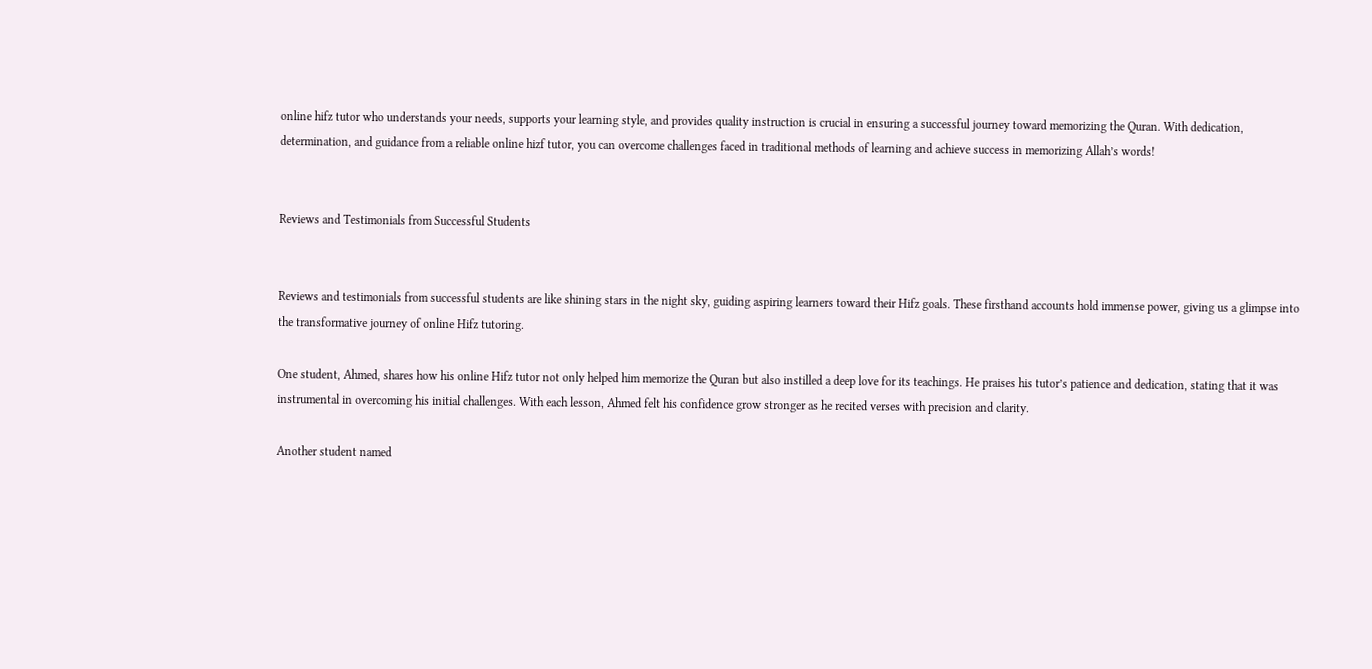online hifz tutor who understands your needs, supports your learning style, and provides quality instruction is crucial in ensuring a successful journey toward memorizing the Quran. With dedication, determination, and guidance from a reliable online hizf tutor, you can overcome challenges faced in traditional methods of learning and achieve success in memorizing Allah’s words!


Reviews and Testimonials from Successful Students


Reviews and testimonials from successful students are like shining stars in the night sky, guiding aspiring learners toward their Hifz goals. These firsthand accounts hold immense power, giving us a glimpse into the transformative journey of online Hifz tutoring.

One student, Ahmed, shares how his online Hifz tutor not only helped him memorize the Quran but also instilled a deep love for its teachings. He praises his tutor’s patience and dedication, stating that it was instrumental in overcoming his initial challenges. With each lesson, Ahmed felt his confidence grow stronger as he recited verses with precision and clarity.

Another student named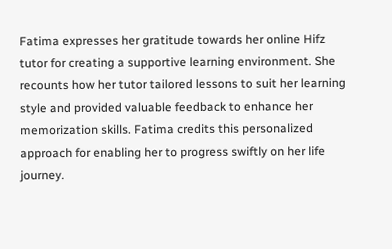Fatima expresses her gratitude towards her online Hifz tutor for creating a supportive learning environment. She recounts how her tutor tailored lessons to suit her learning style and provided valuable feedback to enhance her memorization skills. Fatima credits this personalized approach for enabling her to progress swiftly on her life journey.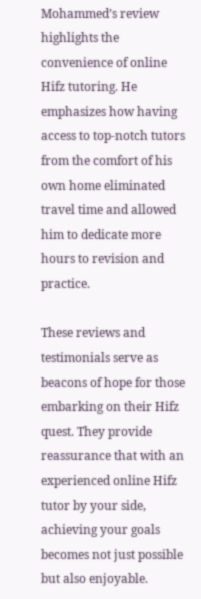Mohammed’s review highlights the convenience of online Hifz tutoring. He emphasizes how having access to top-notch tutors from the comfort of his own home eliminated travel time and allowed him to dedicate more hours to revision and practice.

These reviews and testimonials serve as beacons of hope for those embarking on their Hifz quest. They provide reassurance that with an experienced online Hifz tutor by your side, achieving your goals becomes not just possible but also enjoyable.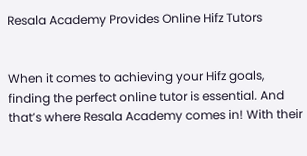Resala Academy Provides Online Hifz Tutors


When it comes to achieving your Hifz goals, finding the perfect online tutor is essential. And that’s where Resala Academy comes in! With their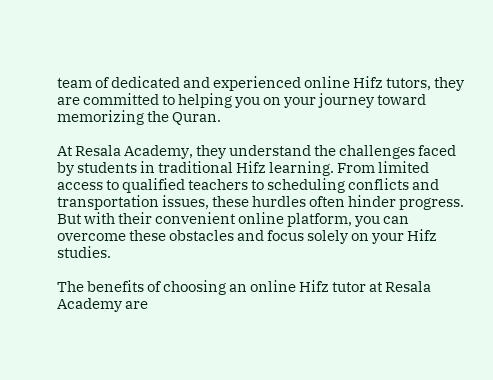team of dedicated and experienced online Hifz tutors, they are committed to helping you on your journey toward memorizing the Quran.

At Resala Academy, they understand the challenges faced by students in traditional Hifz learning. From limited access to qualified teachers to scheduling conflicts and transportation issues, these hurdles often hinder progress. But with their convenient online platform, you can overcome these obstacles and focus solely on your Hifz studies.

The benefits of choosing an online Hifz tutor at Resala Academy are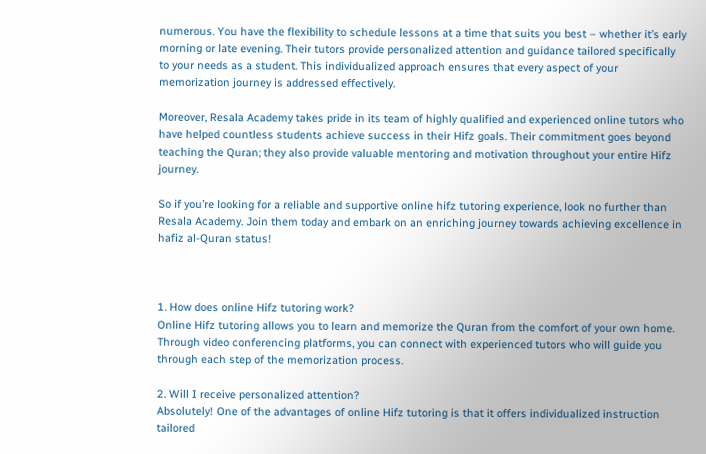numerous. You have the flexibility to schedule lessons at a time that suits you best – whether it’s early morning or late evening. Their tutors provide personalized attention and guidance tailored specifically to your needs as a student. This individualized approach ensures that every aspect of your memorization journey is addressed effectively.

Moreover, Resala Academy takes pride in its team of highly qualified and experienced online tutors who have helped countless students achieve success in their Hifz goals. Their commitment goes beyond teaching the Quran; they also provide valuable mentoring and motivation throughout your entire Hifz journey.

So if you’re looking for a reliable and supportive online hifz tutoring experience, look no further than Resala Academy. Join them today and embark on an enriching journey towards achieving excellence in hafiz al-Quran status!



1. How does online Hifz tutoring work?
Online Hifz tutoring allows you to learn and memorize the Quran from the comfort of your own home. Through video conferencing platforms, you can connect with experienced tutors who will guide you through each step of the memorization process.

2. Will I receive personalized attention?
Absolutely! One of the advantages of online Hifz tutoring is that it offers individualized instruction tailored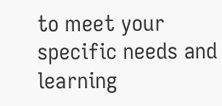to meet your specific needs and learning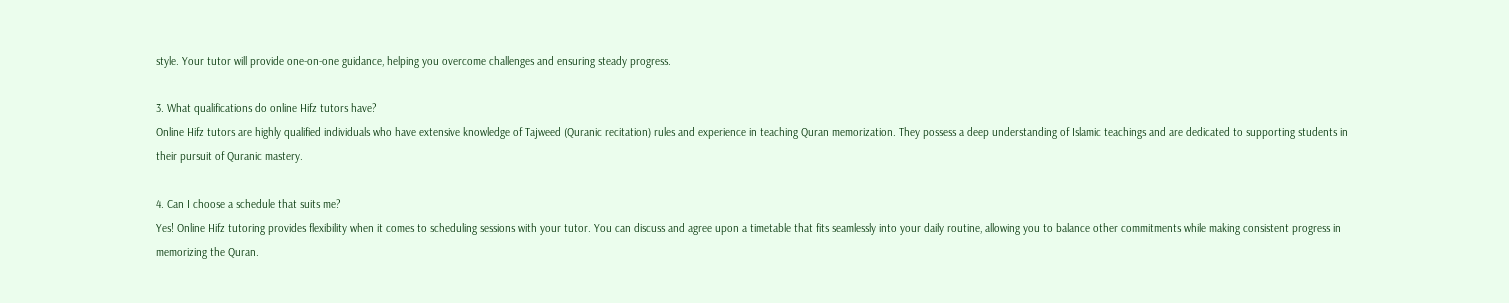style. Your tutor will provide one-on-one guidance, helping you overcome challenges and ensuring steady progress.

3. What qualifications do online Hifz tutors have?
Online Hifz tutors are highly qualified individuals who have extensive knowledge of Tajweed (Quranic recitation) rules and experience in teaching Quran memorization. They possess a deep understanding of Islamic teachings and are dedicated to supporting students in their pursuit of Quranic mastery.

4. Can I choose a schedule that suits me?
Yes! Online Hifz tutoring provides flexibility when it comes to scheduling sessions with your tutor. You can discuss and agree upon a timetable that fits seamlessly into your daily routine, allowing you to balance other commitments while making consistent progress in memorizing the Quran.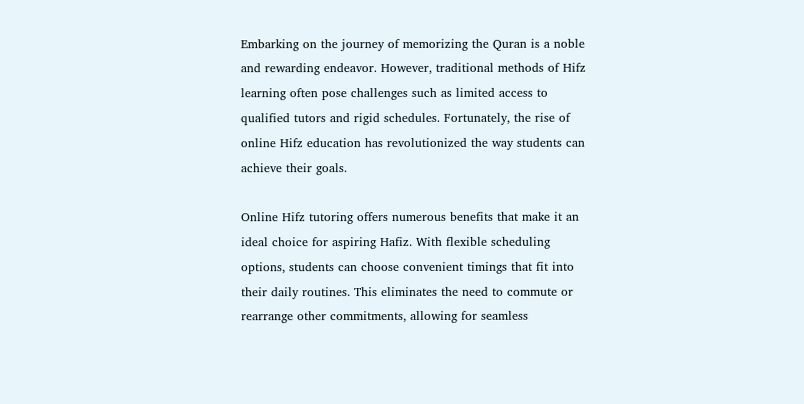Embarking on the journey of memorizing the Quran is a noble and rewarding endeavor. However, traditional methods of Hifz learning often pose challenges such as limited access to qualified tutors and rigid schedules. Fortunately, the rise of online Hifz education has revolutionized the way students can achieve their goals.

Online Hifz tutoring offers numerous benefits that make it an ideal choice for aspiring Hafiz. With flexible scheduling options, students can choose convenient timings that fit into their daily routines. This eliminates the need to commute or rearrange other commitments, allowing for seamless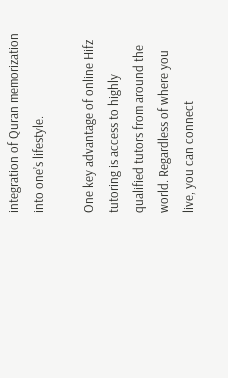integration of Quran memorization into one’s lifestyle.

One key advantage of online Hifz tutoring is access to highly qualified tutors from around the world. Regardless of where you live, you can connect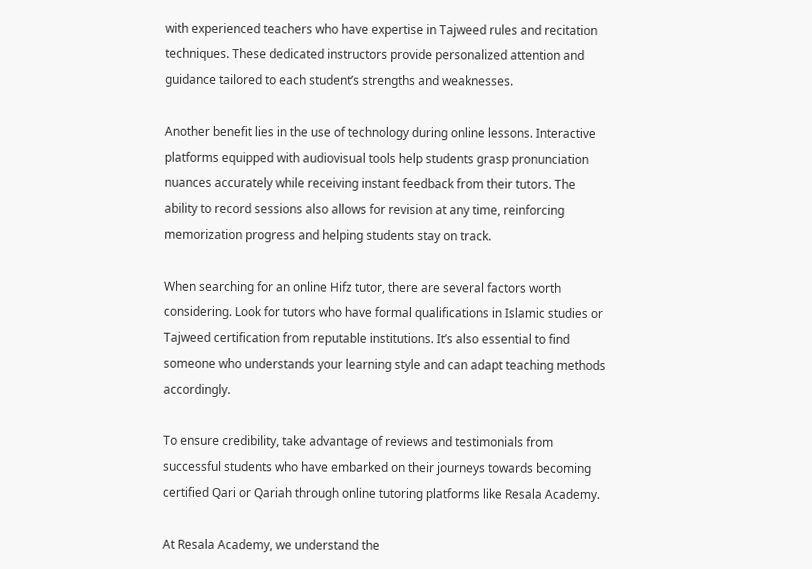with experienced teachers who have expertise in Tajweed rules and recitation techniques. These dedicated instructors provide personalized attention and guidance tailored to each student’s strengths and weaknesses.

Another benefit lies in the use of technology during online lessons. Interactive platforms equipped with audiovisual tools help students grasp pronunciation nuances accurately while receiving instant feedback from their tutors. The ability to record sessions also allows for revision at any time, reinforcing memorization progress and helping students stay on track.

When searching for an online Hifz tutor, there are several factors worth considering. Look for tutors who have formal qualifications in Islamic studies or Tajweed certification from reputable institutions. It’s also essential to find someone who understands your learning style and can adapt teaching methods accordingly.

To ensure credibility, take advantage of reviews and testimonials from successful students who have embarked on their journeys towards becoming certified Qari or Qariah through online tutoring platforms like Resala Academy.

At Resala Academy, we understand the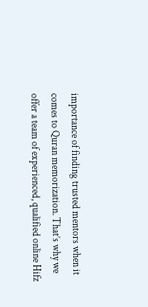importance of finding trusted mentors when it comes to Quran memorization. That’s why we offer a team of experienced, qualified online Hifz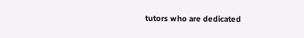tutors who are dedicated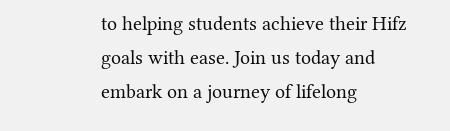to helping students achieve their Hifz goals with ease. Join us today and embark on a journey of lifelong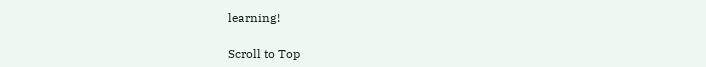learning!

Scroll to Top